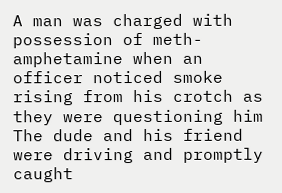A man was charged with possession of meth-amphetamine when an officer noticed smoke rising from his crotch as they were questioning him The dude and his friend were driving and promptly caught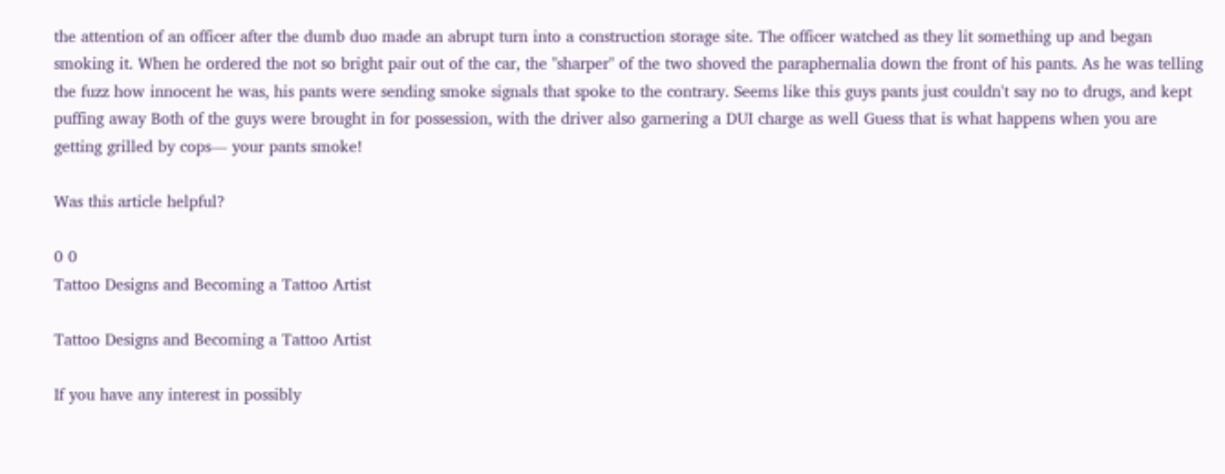the attention of an officer after the dumb duo made an abrupt turn into a construction storage site. The officer watched as they lit something up and began smoking it. When he ordered the not so bright pair out of the car, the "sharper" of the two shoved the paraphernalia down the front of his pants. As he was telling the fuzz how innocent he was, his pants were sending smoke signals that spoke to the contrary. Seems like this guys pants just couldn't say no to drugs, and kept puffing away Both of the guys were brought in for possession, with the driver also garnering a DUI charge as well Guess that is what happens when you are getting grilled by cops— your pants smoke!

Was this article helpful?

0 0
Tattoo Designs and Becoming a Tattoo Artist

Tattoo Designs and Becoming a Tattoo Artist

If you have any interest in possibly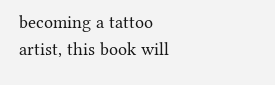becoming a tattoo artist, this book will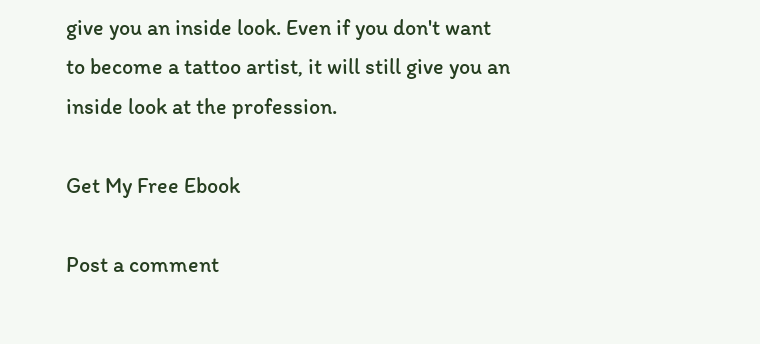give you an inside look. Even if you don't want to become a tattoo artist, it will still give you an inside look at the profession.

Get My Free Ebook

Post a comment